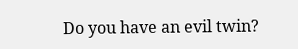Do you have an evil twin?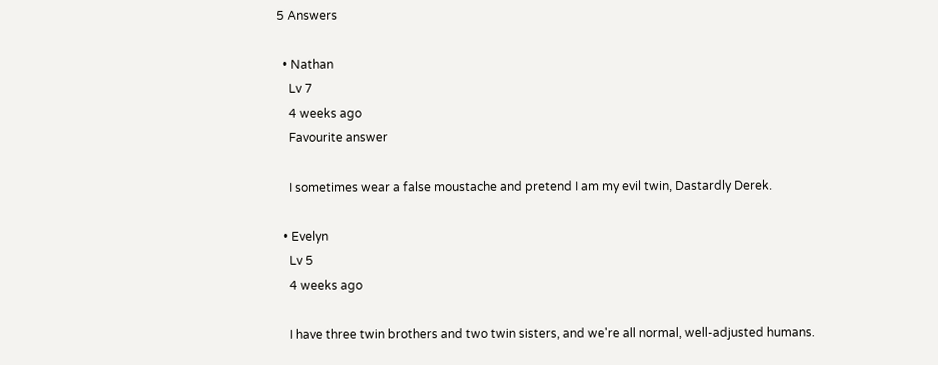5 Answers

  • Nathan
    Lv 7
    4 weeks ago
    Favourite answer

    I sometimes wear a false moustache and pretend I am my evil twin, Dastardly Derek.

  • Evelyn
    Lv 5
    4 weeks ago

    I have three twin brothers and two twin sisters, and we're all normal, well-adjusted humans.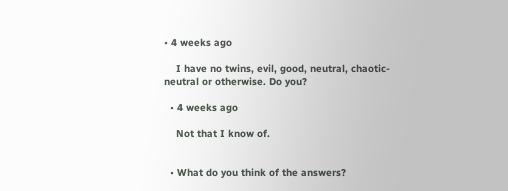• 4 weeks ago

    I have no twins, evil, good, neutral, chaotic-neutral or otherwise. Do you?

  • 4 weeks ago

    Not that I know of.


  • What do you think of the answers?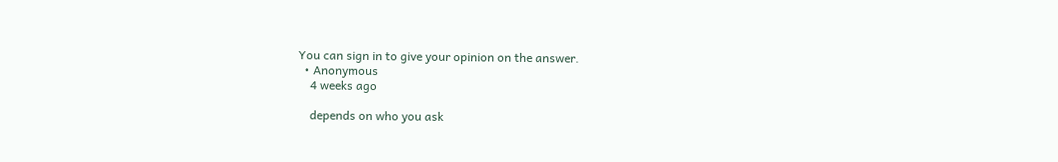You can sign in to give your opinion on the answer.
  • Anonymous
    4 weeks ago

    depends on who you ask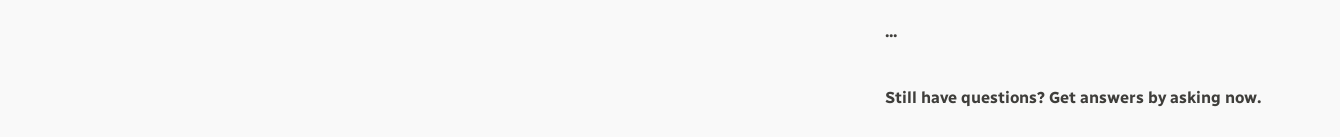...

Still have questions? Get answers by asking now.